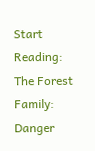Start Reading: The Forest Family: Danger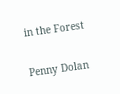in the Forest

Penny Dolan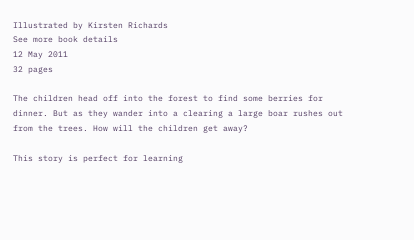Illustrated by Kirsten Richards
See more book details
12 May 2011
32 pages

The children head off into the forest to find some berries for dinner. But as they wander into a clearing a large boar rushes out from the trees. How will the children get away?

This story is perfect for learning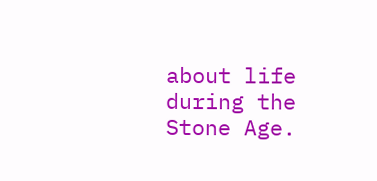about life during the Stone Age.